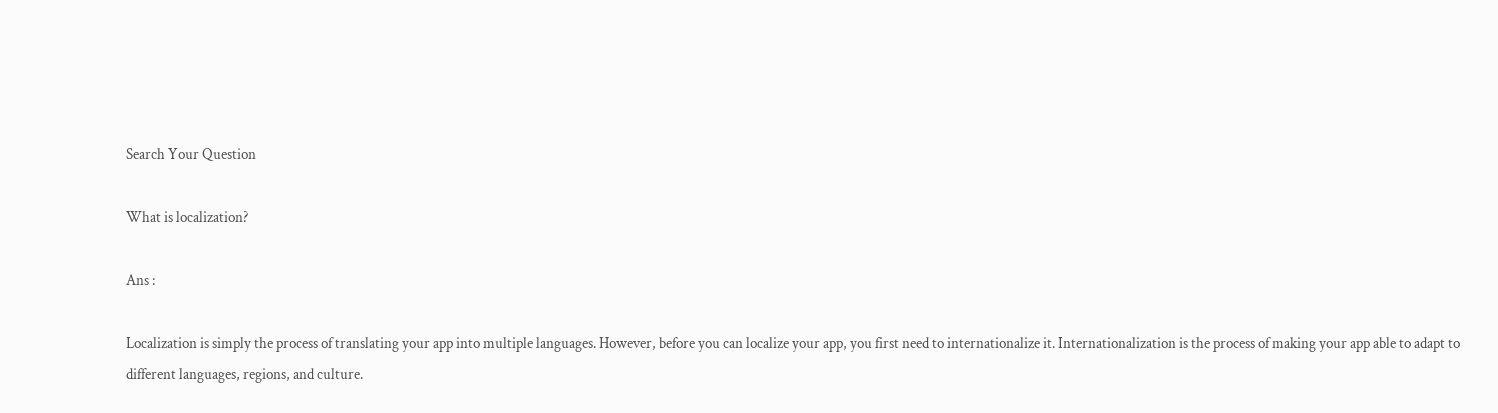Search Your Question

What is localization?

Ans :

Localization is simply the process of translating your app into multiple languages. However, before you can localize your app, you first need to internationalize it. Internationalization is the process of making your app able to adapt to different languages, regions, and culture.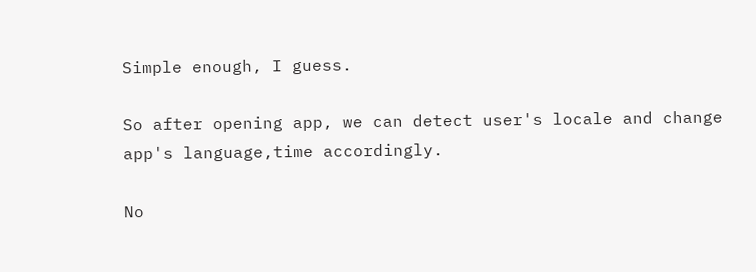Simple enough, I guess.

So after opening app, we can detect user's locale and change app's language,time accordingly.

No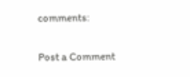comments:

Post a Comment